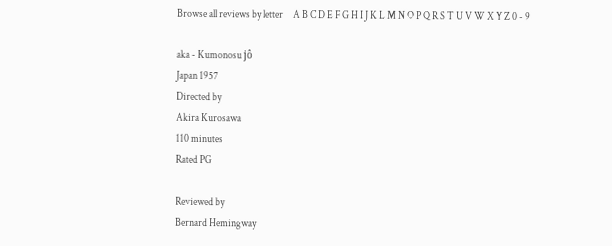Browse all reviews by letter     A B C D E F G H I J K L M N O P Q R S T U V W X Y Z 0 - 9

aka - Kumonosu jô
Japan 1957
Directed by
Akira Kurosawa
110 minutes
Rated PG

Reviewed by
Bernard Hemingway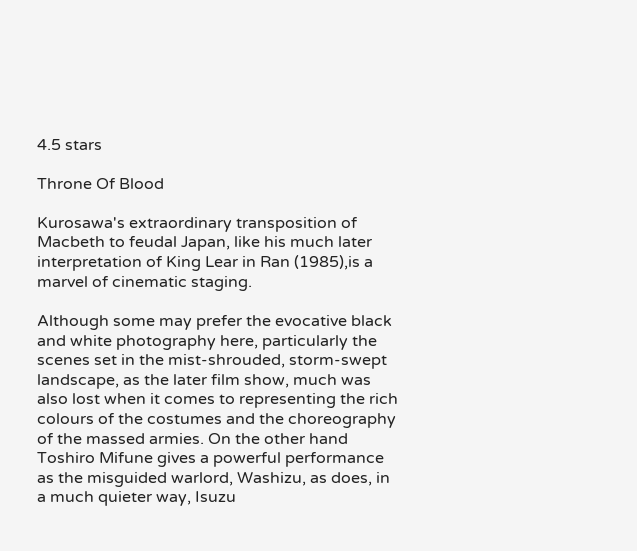4.5 stars

Throne Of Blood

Kurosawa's extraordinary transposition of Macbeth to feudal Japan, like his much later interpretation of King Lear in Ran (1985),is a marvel of cinematic staging.

Although some may prefer the evocative black and white photography here, particularly the scenes set in the mist-shrouded, storm-swept landscape, as the later film show, much was also lost when it comes to representing the rich colours of the costumes and the choreography of the massed armies. On the other hand Toshiro Mifune gives a powerful performance as the misguided warlord, Washizu, as does, in a much quieter way, Isuzu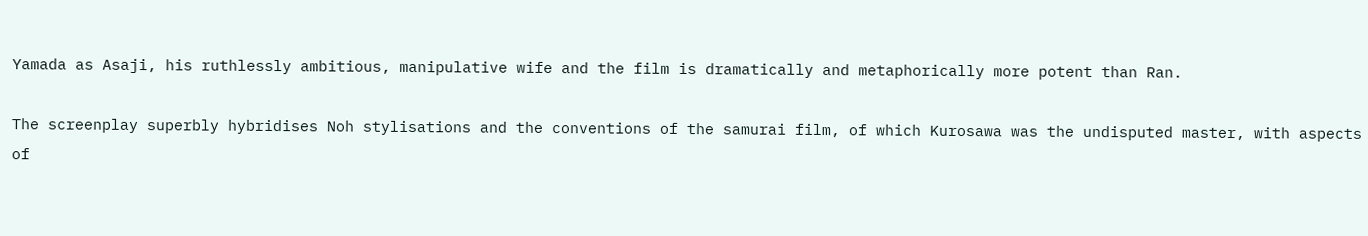Yamada as Asaji, his ruthlessly ambitious, manipulative wife and the film is dramatically and metaphorically more potent than Ran.

The screenplay superbly hybridises Noh stylisations and the conventions of the samurai film, of which Kurosawa was the undisputed master, with aspects of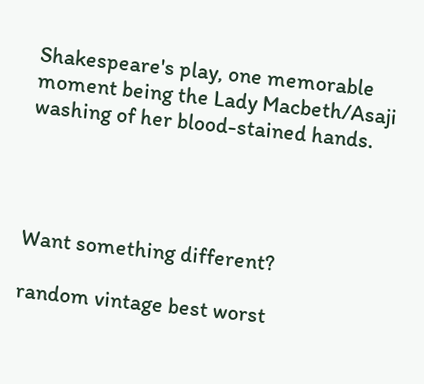Shakespeare's play, one memorable moment being the Lady Macbeth/Asaji washing of her blood-stained hands.




Want something different?

random vintage best worst